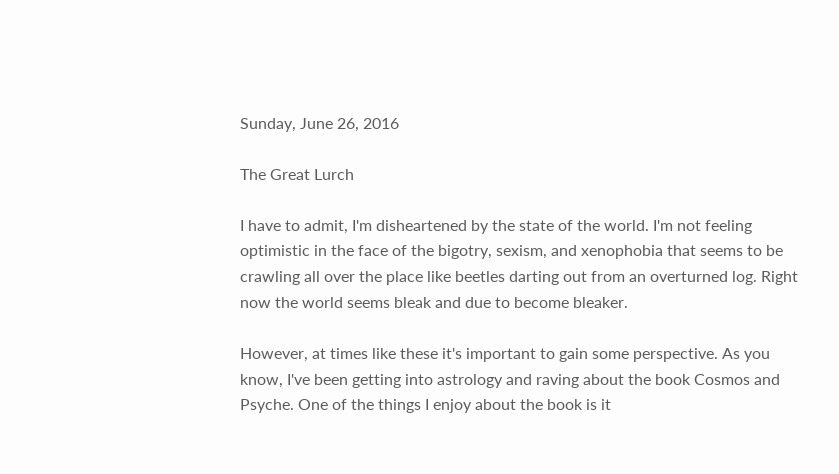Sunday, June 26, 2016

The Great Lurch

I have to admit, I'm disheartened by the state of the world. I'm not feeling optimistic in the face of the bigotry, sexism, and xenophobia that seems to be crawling all over the place like beetles darting out from an overturned log. Right now the world seems bleak and due to become bleaker.

However, at times like these it's important to gain some perspective. As you know, I've been getting into astrology and raving about the book Cosmos and Psyche. One of the things I enjoy about the book is it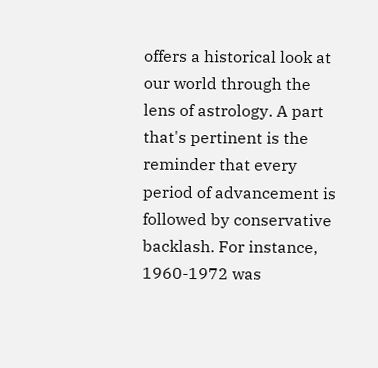offers a historical look at our world through the lens of astrology. A part that's pertinent is the reminder that every period of advancement is followed by conservative backlash. For instance, 1960-1972 was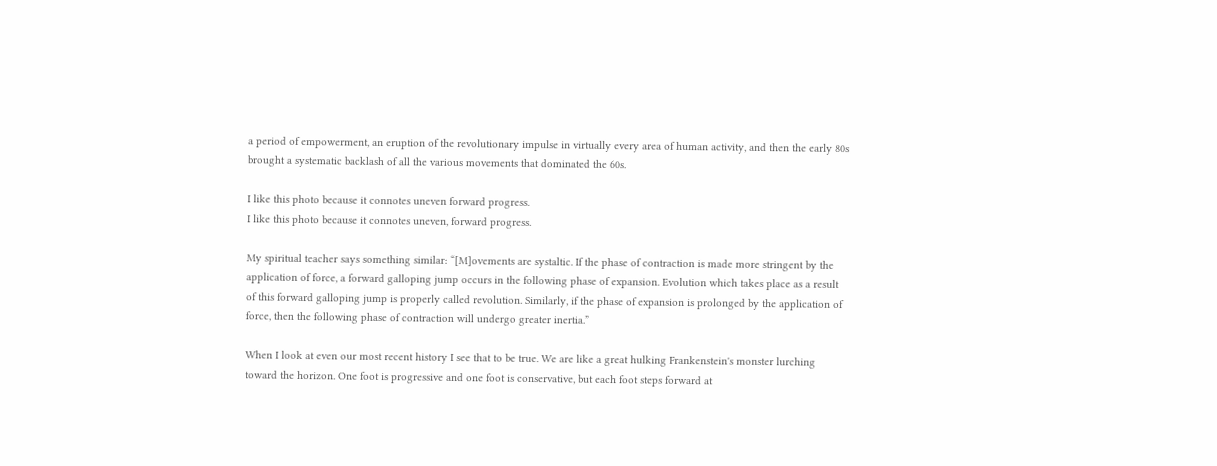a period of empowerment, an eruption of the revolutionary impulse in virtually every area of human activity, and then the early 80s brought a systematic backlash of all the various movements that dominated the 60s.

I like this photo because it connotes uneven forward progress.
I like this photo because it connotes uneven, forward progress.

My spiritual teacher says something similar: “[M]ovements are systaltic. If the phase of contraction is made more stringent by the application of force, a forward galloping jump occurs in the following phase of expansion. Evolution which takes place as a result of this forward galloping jump is properly called revolution. Similarly, if the phase of expansion is prolonged by the application of force, then the following phase of contraction will undergo greater inertia.”

When I look at even our most recent history I see that to be true. We are like a great hulking Frankenstein's monster lurching toward the horizon. One foot is progressive and one foot is conservative, but each foot steps forward at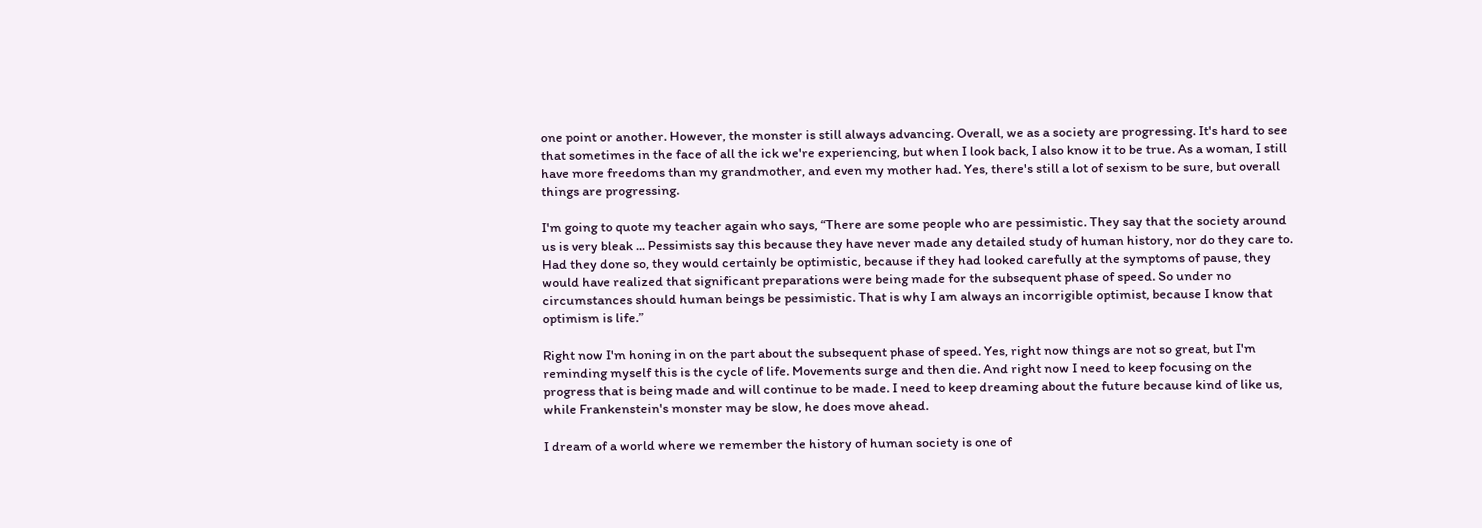one point or another. However, the monster is still always advancing. Overall, we as a society are progressing. It's hard to see that sometimes in the face of all the ick we're experiencing, but when I look back, I also know it to be true. As a woman, I still have more freedoms than my grandmother, and even my mother had. Yes, there's still a lot of sexism to be sure, but overall things are progressing.

I'm going to quote my teacher again who says, “There are some people who are pessimistic. They say that the society around us is very bleak ... Pessimists say this because they have never made any detailed study of human history, nor do they care to. Had they done so, they would certainly be optimistic, because if they had looked carefully at the symptoms of pause, they would have realized that significant preparations were being made for the subsequent phase of speed. So under no circumstances should human beings be pessimistic. That is why I am always an incorrigible optimist, because I know that optimism is life.”

Right now I'm honing in on the part about the subsequent phase of speed. Yes, right now things are not so great, but I'm reminding myself this is the cycle of life. Movements surge and then die. And right now I need to keep focusing on the progress that is being made and will continue to be made. I need to keep dreaming about the future because kind of like us, while Frankenstein's monster may be slow, he does move ahead.

I dream of a world where we remember the history of human society is one of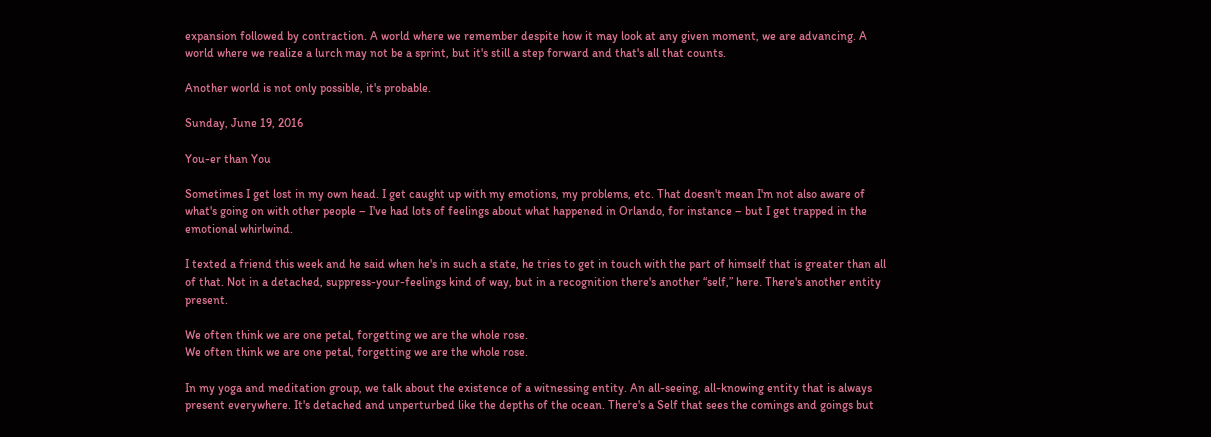expansion followed by contraction. A world where we remember despite how it may look at any given moment, we are advancing. A world where we realize a lurch may not be a sprint, but it's still a step forward and that's all that counts.

Another world is not only possible, it's probable.

Sunday, June 19, 2016

You-er than You

Sometimes I get lost in my own head. I get caught up with my emotions, my problems, etc. That doesn't mean I'm not also aware of what's going on with other people – I've had lots of feelings about what happened in Orlando, for instance – but I get trapped in the emotional whirlwind.

I texted a friend this week and he said when he's in such a state, he tries to get in touch with the part of himself that is greater than all of that. Not in a detached, suppress-your-feelings kind of way, but in a recognition there's another “self,” here. There's another entity present.

We often think we are one petal, forgetting we are the whole rose.
We often think we are one petal, forgetting we are the whole rose.

In my yoga and meditation group, we talk about the existence of a witnessing entity. An all-seeing, all-knowing entity that is always present everywhere. It's detached and unperturbed like the depths of the ocean. There's a Self that sees the comings and goings but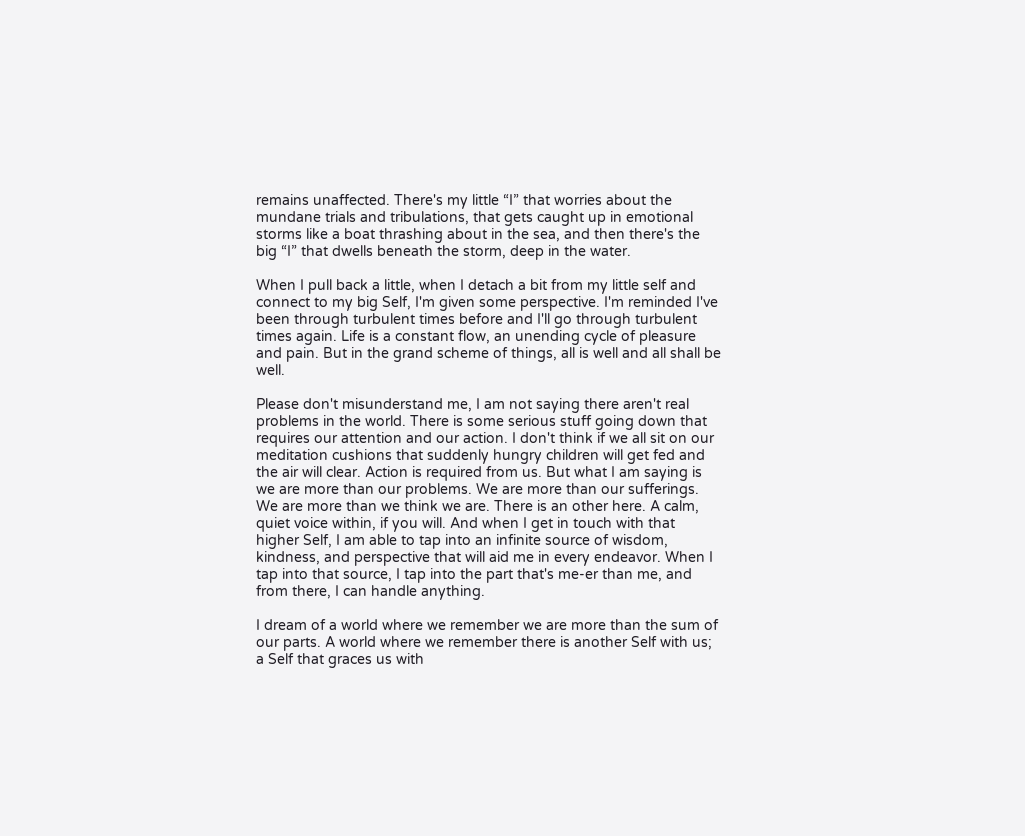remains unaffected. There's my little “I” that worries about the mundane trials and tribulations, that gets caught up in emotional storms like a boat thrashing about in the sea, and then there's the big “I” that dwells beneath the storm, deep in the water.

When I pull back a little, when I detach a bit from my little self and connect to my big Self, I'm given some perspective. I'm reminded I've been through turbulent times before and I'll go through turbulent times again. Life is a constant flow, an unending cycle of pleasure and pain. But in the grand scheme of things, all is well and all shall be well.

Please don't misunderstand me, I am not saying there aren't real problems in the world. There is some serious stuff going down that requires our attention and our action. I don't think if we all sit on our meditation cushions that suddenly hungry children will get fed and the air will clear. Action is required from us. But what I am saying is we are more than our problems. We are more than our sufferings. We are more than we think we are. There is an other here. A calm, quiet voice within, if you will. And when I get in touch with that higher Self, I am able to tap into an infinite source of wisdom, kindness, and perspective that will aid me in every endeavor. When I tap into that source, I tap into the part that's me-er than me, and from there, I can handle anything.

I dream of a world where we remember we are more than the sum of our parts. A world where we remember there is another Self with us; a Self that graces us with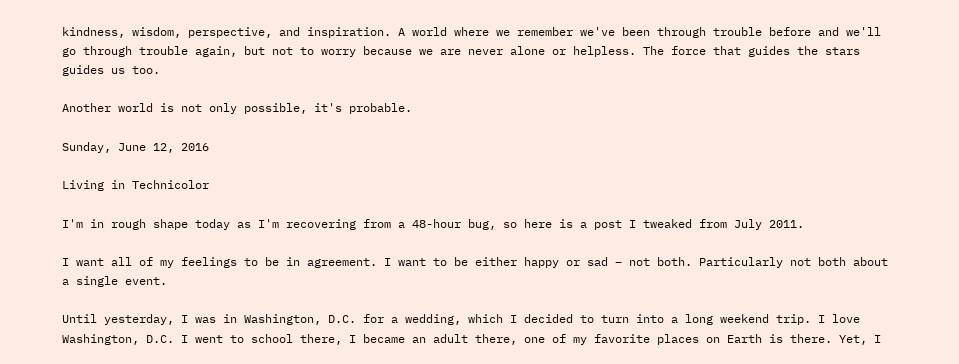kindness, wisdom, perspective, and inspiration. A world where we remember we've been through trouble before and we'll go through trouble again, but not to worry because we are never alone or helpless. The force that guides the stars guides us too.

Another world is not only possible, it's probable.

Sunday, June 12, 2016

Living in Technicolor

I'm in rough shape today as I'm recovering from a 48-hour bug, so here is a post I tweaked from July 2011.

I want all of my feelings to be in agreement. I want to be either happy or sad – not both. Particularly not both about a single event.

Until yesterday, I was in Washington, D.C. for a wedding, which I decided to turn into a long weekend trip. I love Washington, D.C. I went to school there, I became an adult there, one of my favorite places on Earth is there. Yet, I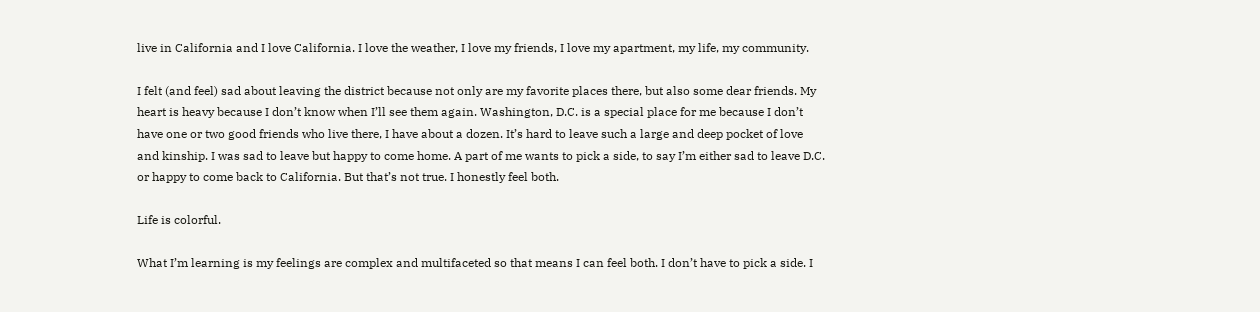live in California and I love California. I love the weather, I love my friends, I love my apartment, my life, my community.

I felt (and feel) sad about leaving the district because not only are my favorite places there, but also some dear friends. My heart is heavy because I don’t know when I’ll see them again. Washington, D.C. is a special place for me because I don’t have one or two good friends who live there, I have about a dozen. It’s hard to leave such a large and deep pocket of love and kinship. I was sad to leave but happy to come home. A part of me wants to pick a side, to say I’m either sad to leave D.C. or happy to come back to California. But that’s not true. I honestly feel both.

Life is colorful.

What I’m learning is my feelings are complex and multifaceted so that means I can feel both. I don’t have to pick a side. I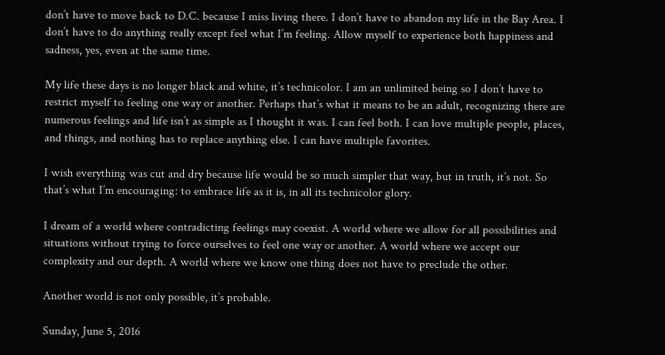don’t have to move back to D.C. because I miss living there. I don’t have to abandon my life in the Bay Area. I don’t have to do anything really except feel what I’m feeling. Allow myself to experience both happiness and sadness, yes, even at the same time.

My life these days is no longer black and white, it’s technicolor. I am an unlimited being so I don’t have to restrict myself to feeling one way or another. Perhaps that’s what it means to be an adult, recognizing there are numerous feelings and life isn’t as simple as I thought it was. I can feel both. I can love multiple people, places, and things, and nothing has to replace anything else. I can have multiple favorites.

I wish everything was cut and dry because life would be so much simpler that way, but in truth, it’s not. So that’s what I’m encouraging: to embrace life as it is, in all its technicolor glory.

I dream of a world where contradicting feelings may coexist. A world where we allow for all possibilities and situations without trying to force ourselves to feel one way or another. A world where we accept our complexity and our depth. A world where we know one thing does not have to preclude the other.

Another world is not only possible, it’s probable.

Sunday, June 5, 2016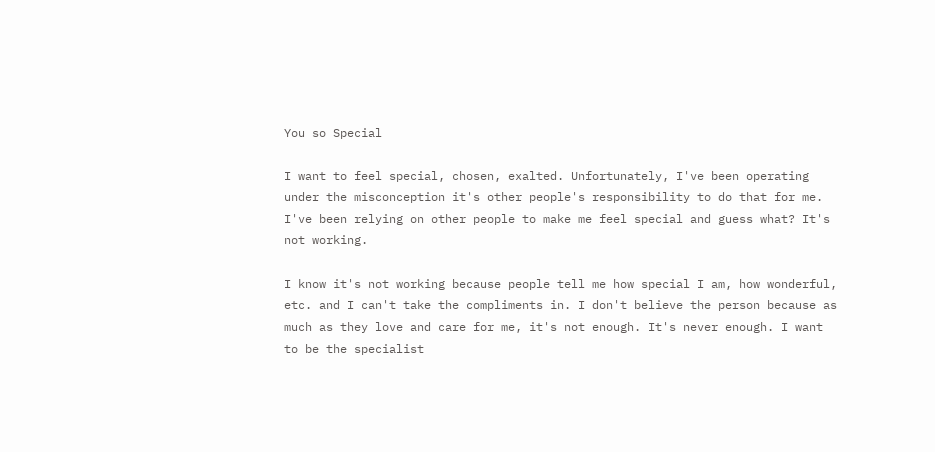You so Special

I want to feel special, chosen, exalted. Unfortunately, I've been operating under the misconception it's other people's responsibility to do that for me. I've been relying on other people to make me feel special and guess what? It's not working.

I know it's not working because people tell me how special I am, how wonderful, etc. and I can't take the compliments in. I don't believe the person because as much as they love and care for me, it's not enough. It's never enough. I want to be the specialist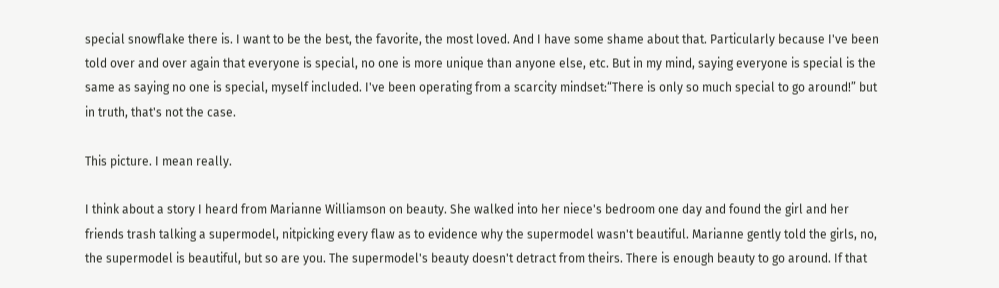special snowflake there is. I want to be the best, the favorite, the most loved. And I have some shame about that. Particularly because I've been told over and over again that everyone is special, no one is more unique than anyone else, etc. But in my mind, saying everyone is special is the same as saying no one is special, myself included. I've been operating from a scarcity mindset:“There is only so much special to go around!” but in truth, that's not the case.

This picture. I mean really.

I think about a story I heard from Marianne Williamson on beauty. She walked into her niece's bedroom one day and found the girl and her friends trash talking a supermodel, nitpicking every flaw as to evidence why the supermodel wasn't beautiful. Marianne gently told the girls, no, the supermodel is beautiful, but so are you. The supermodel's beauty doesn't detract from theirs. There is enough beauty to go around. If that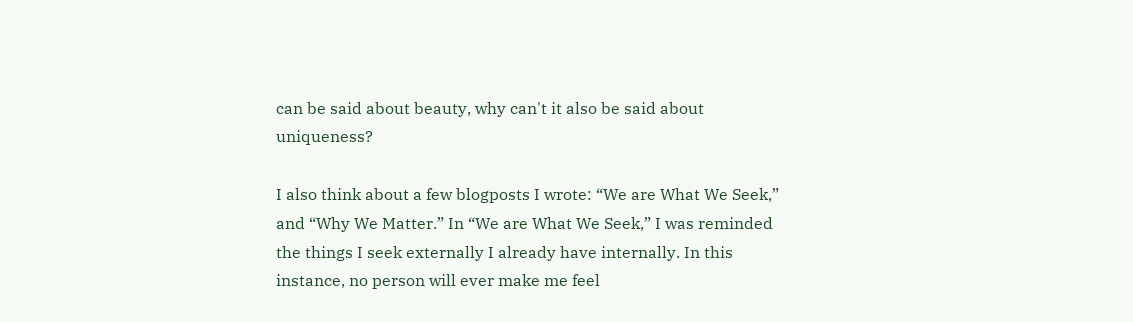can be said about beauty, why can't it also be said about uniqueness?

I also think about a few blogposts I wrote: “We are What We Seek,” and “Why We Matter.” In “We are What We Seek,” I was reminded the things I seek externally I already have internally. In this instance, no person will ever make me feel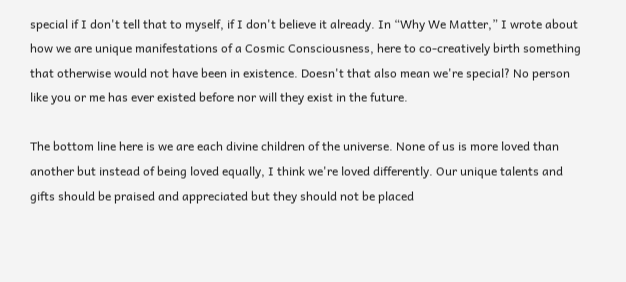special if I don't tell that to myself, if I don't believe it already. In “Why We Matter,” I wrote about how we are unique manifestations of a Cosmic Consciousness, here to co-creatively birth something that otherwise would not have been in existence. Doesn't that also mean we're special? No person like you or me has ever existed before nor will they exist in the future.

The bottom line here is we are each divine children of the universe. None of us is more loved than another but instead of being loved equally, I think we're loved differently. Our unique talents and gifts should be praised and appreciated but they should not be placed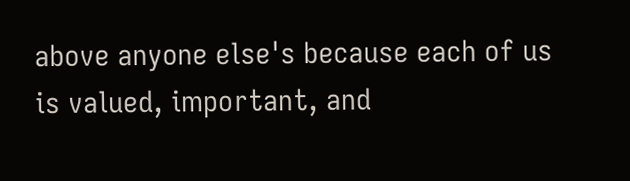above anyone else's because each of us is valued, important, and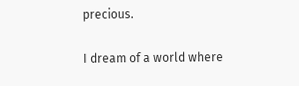precious.

I dream of a world where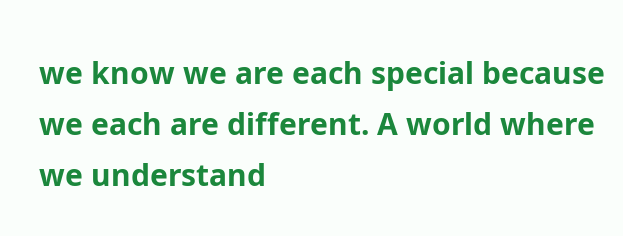we know we are each special because we each are different. A world where we understand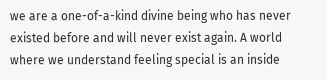we are a one-of-a-kind divine being who has never existed before and will never exist again. A world where we understand feeling special is an inside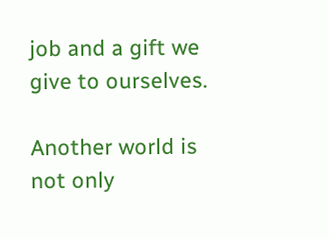job and a gift we give to ourselves.

Another world is not only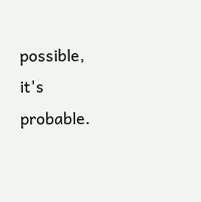possible, it's probable.